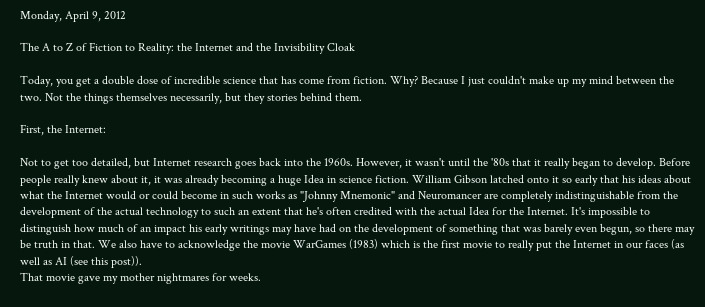Monday, April 9, 2012

The A to Z of Fiction to Reality: the Internet and the Invisibility Cloak

Today, you get a double dose of incredible science that has come from fiction. Why? Because I just couldn't make up my mind between the two. Not the things themselves necessarily, but they stories behind them.

First, the Internet:

Not to get too detailed, but Internet research goes back into the 1960s. However, it wasn't until the '80s that it really began to develop. Before people really knew about it, it was already becoming a huge Idea in science fiction. William Gibson latched onto it so early that his ideas about what the Internet would or could become in such works as "Johnny Mnemonic" and Neuromancer are completely indistinguishable from the development of the actual technology to such an extent that he's often credited with the actual Idea for the Internet. It's impossible to distinguish how much of an impact his early writings may have had on the development of something that was barely even begun, so there may be truth in that. We also have to acknowledge the movie WarGames (1983) which is the first movie to really put the Internet in our faces (as well as AI (see this post)).
That movie gave my mother nightmares for weeks.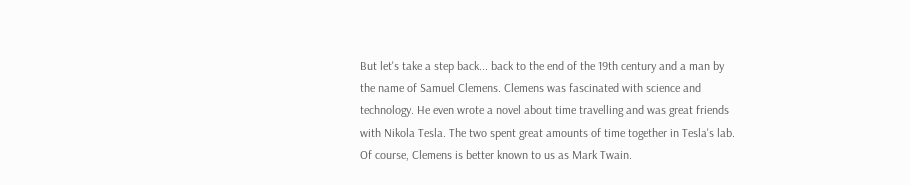But let's take a step back... back to the end of the 19th century and a man by the name of Samuel Clemens. Clemens was fascinated with science and technology. He even wrote a novel about time travelling and was great friends with Nikola Tesla. The two spent great amounts of time together in Tesla's lab. Of course, Clemens is better known to us as Mark Twain.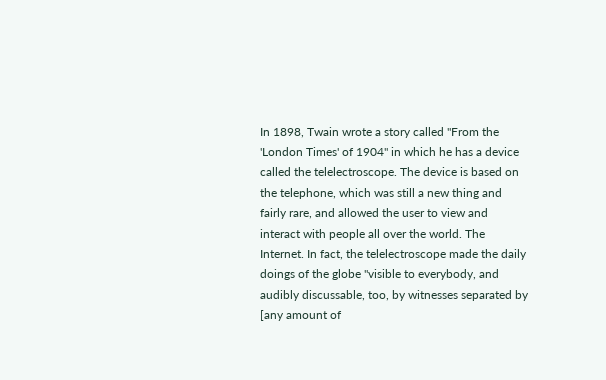In 1898, Twain wrote a story called "From the 'London Times' of 1904" in which he has a device called the telelectroscope. The device is based on the telephone, which was still a new thing and fairly rare, and allowed the user to view and interact with people all over the world. The Internet. In fact, the telelectroscope made the daily doings of the globe "visible to everybody, and audibly discussable, too, by witnesses separated by [any amount of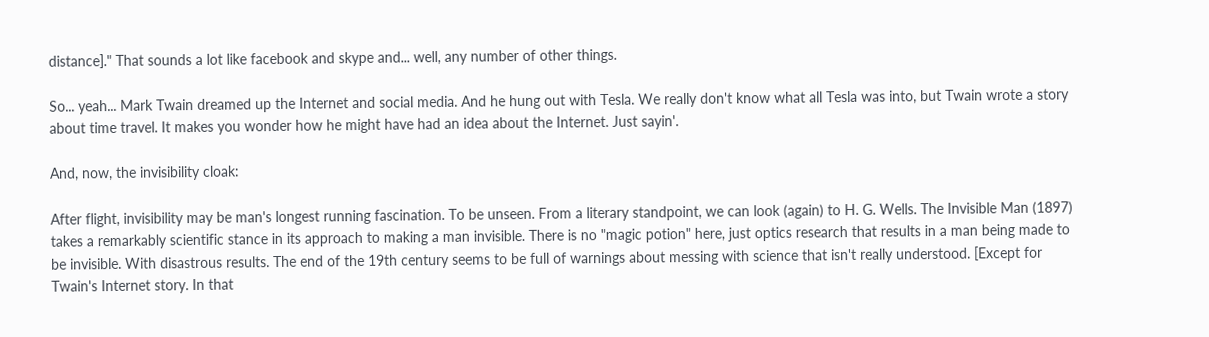distance]." That sounds a lot like facebook and skype and... well, any number of other things.

So... yeah... Mark Twain dreamed up the Internet and social media. And he hung out with Tesla. We really don't know what all Tesla was into, but Twain wrote a story about time travel. It makes you wonder how he might have had an idea about the Internet. Just sayin'.

And, now, the invisibility cloak:

After flight, invisibility may be man's longest running fascination. To be unseen. From a literary standpoint, we can look (again) to H. G. Wells. The Invisible Man (1897) takes a remarkably scientific stance in its approach to making a man invisible. There is no "magic potion" here, just optics research that results in a man being made to be invisible. With disastrous results. The end of the 19th century seems to be full of warnings about messing with science that isn't really understood. [Except for Twain's Internet story. In that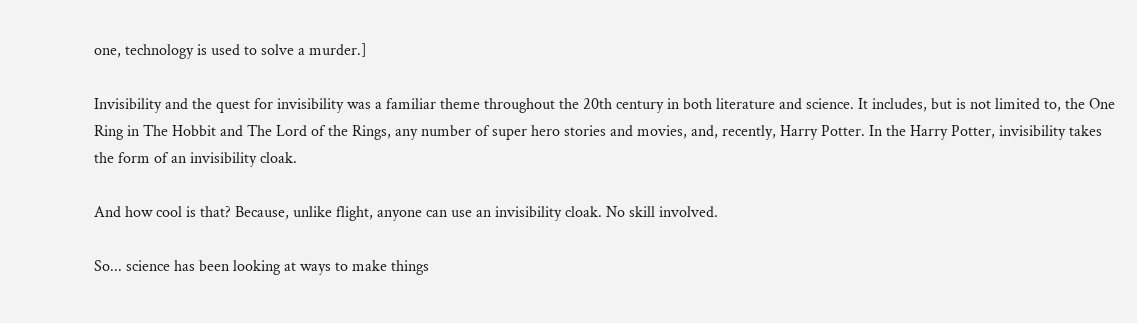one, technology is used to solve a murder.]

Invisibility and the quest for invisibility was a familiar theme throughout the 20th century in both literature and science. It includes, but is not limited to, the One Ring in The Hobbit and The Lord of the Rings, any number of super hero stories and movies, and, recently, Harry Potter. In the Harry Potter, invisibility takes the form of an invisibility cloak.

And how cool is that? Because, unlike flight, anyone can use an invisibility cloak. No skill involved.

So... science has been looking at ways to make things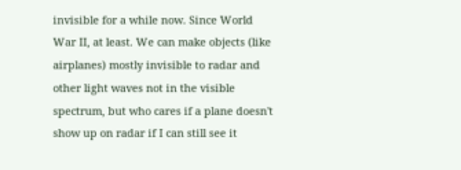invisible for a while now. Since World War II, at least. We can make objects (like airplanes) mostly invisible to radar and other light waves not in the visible spectrum, but who cares if a plane doesn't show up on radar if I can still see it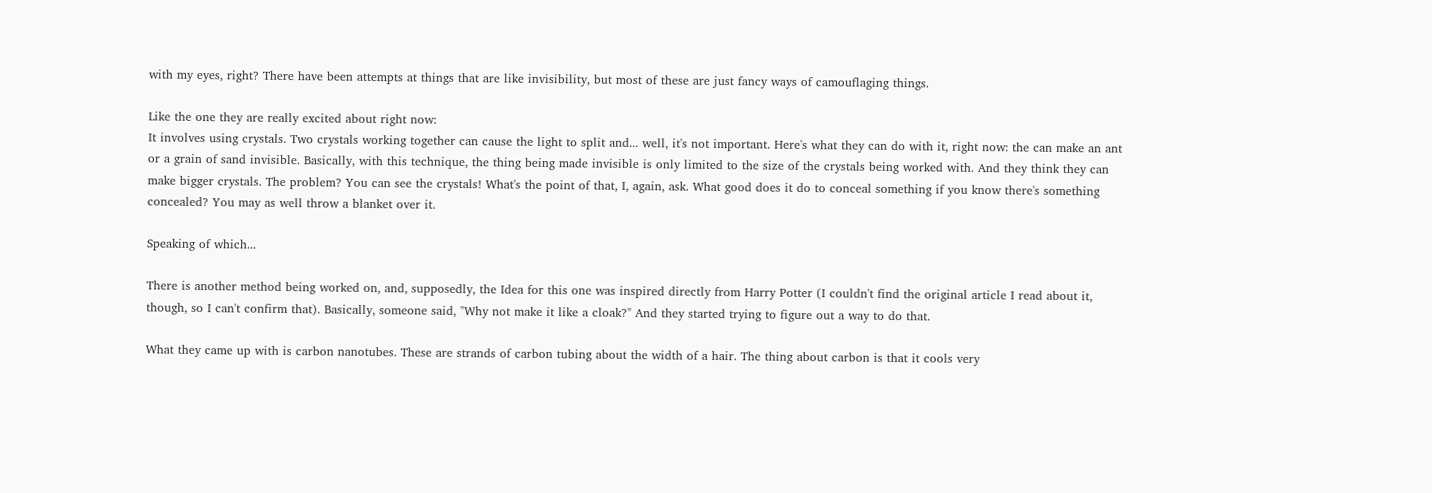with my eyes, right? There have been attempts at things that are like invisibility, but most of these are just fancy ways of camouflaging things.

Like the one they are really excited about right now:
It involves using crystals. Two crystals working together can cause the light to split and... well, it's not important. Here's what they can do with it, right now: the can make an ant or a grain of sand invisible. Basically, with this technique, the thing being made invisible is only limited to the size of the crystals being worked with. And they think they can make bigger crystals. The problem? You can see the crystals! What's the point of that, I, again, ask. What good does it do to conceal something if you know there's something concealed? You may as well throw a blanket over it.

Speaking of which...

There is another method being worked on, and, supposedly, the Idea for this one was inspired directly from Harry Potter (I couldn't find the original article I read about it, though, so I can't confirm that). Basically, someone said, "Why not make it like a cloak?" And they started trying to figure out a way to do that.

What they came up with is carbon nanotubes. These are strands of carbon tubing about the width of a hair. The thing about carbon is that it cools very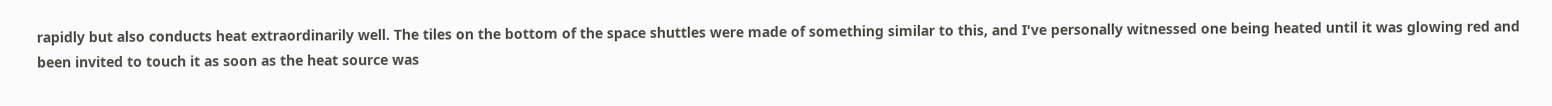rapidly but also conducts heat extraordinarily well. The tiles on the bottom of the space shuttles were made of something similar to this, and I've personally witnessed one being heated until it was glowing red and been invited to touch it as soon as the heat source was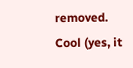removed. Cool (yes, it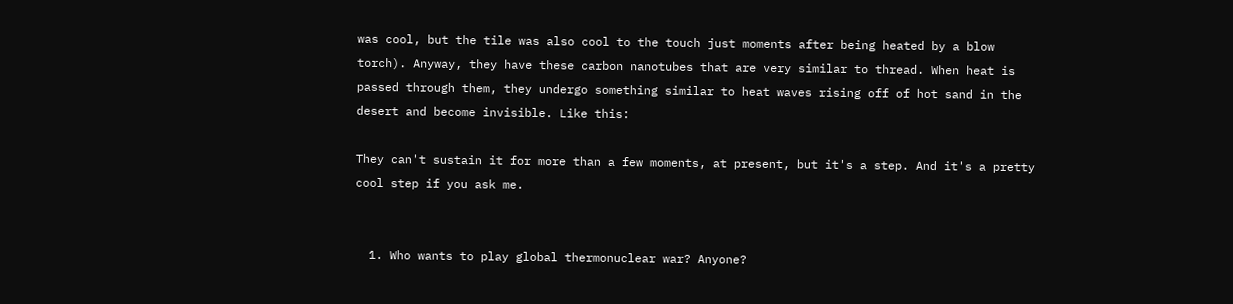was cool, but the tile was also cool to the touch just moments after being heated by a blow torch). Anyway, they have these carbon nanotubes that are very similar to thread. When heat is passed through them, they undergo something similar to heat waves rising off of hot sand in the desert and become invisible. Like this:

They can't sustain it for more than a few moments, at present, but it's a step. And it's a pretty cool step if you ask me.


  1. Who wants to play global thermonuclear war? Anyone?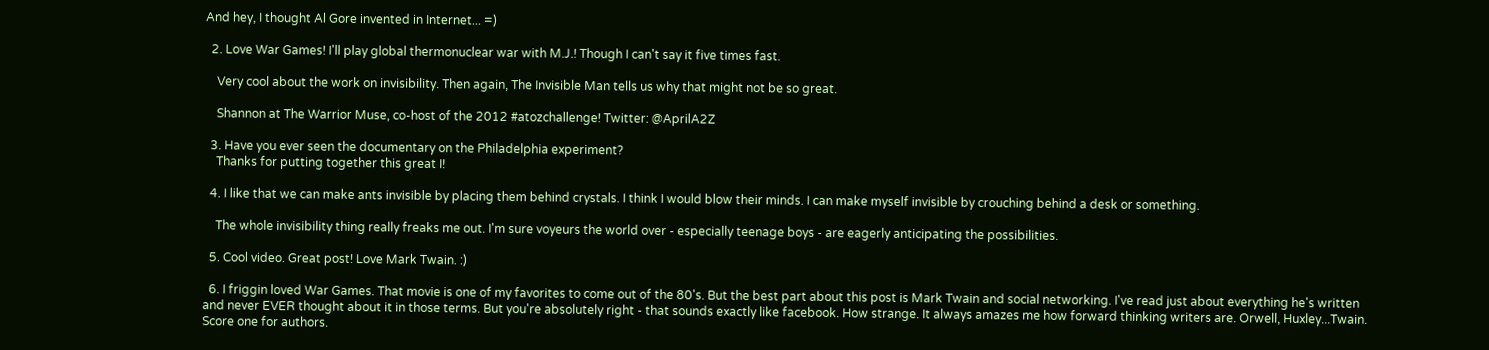And hey, I thought Al Gore invented in Internet... =)

  2. Love War Games! I'll play global thermonuclear war with M.J.! Though I can't say it five times fast.

    Very cool about the work on invisibility. Then again, The Invisible Man tells us why that might not be so great.

    Shannon at The Warrior Muse, co-host of the 2012 #atozchallenge! Twitter: @AprilA2Z

  3. Have you ever seen the documentary on the Philadelphia experiment?
    Thanks for putting together this great I!

  4. I like that we can make ants invisible by placing them behind crystals. I think I would blow their minds. I can make myself invisible by crouching behind a desk or something.

    The whole invisibility thing really freaks me out. I'm sure voyeurs the world over - especially teenage boys - are eagerly anticipating the possibilities.

  5. Cool video. Great post! Love Mark Twain. :)

  6. I friggin loved War Games. That movie is one of my favorites to come out of the 80's. But the best part about this post is Mark Twain and social networking. I've read just about everything he's written and never EVER thought about it in those terms. But you're absolutely right - that sounds exactly like facebook. How strange. It always amazes me how forward thinking writers are. Orwell, Huxley...Twain. Score one for authors.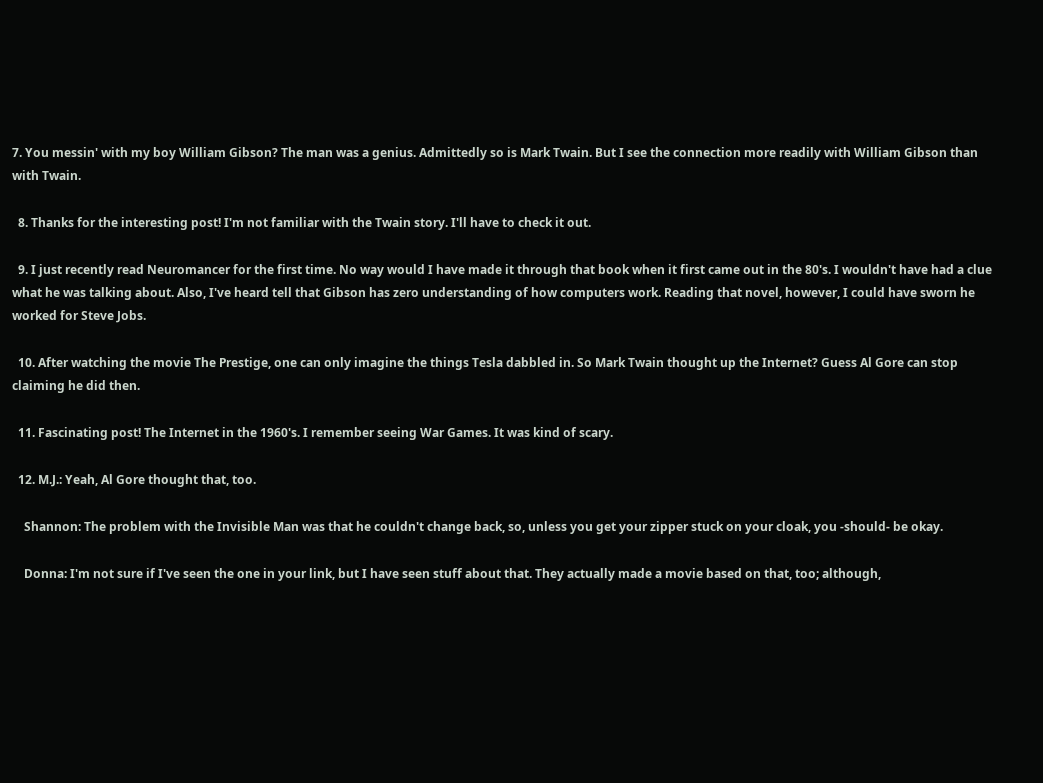7. You messin' with my boy William Gibson? The man was a genius. Admittedly so is Mark Twain. But I see the connection more readily with William Gibson than with Twain.

  8. Thanks for the interesting post! I'm not familiar with the Twain story. I'll have to check it out.

  9. I just recently read Neuromancer for the first time. No way would I have made it through that book when it first came out in the 80's. I wouldn't have had a clue what he was talking about. Also, I've heard tell that Gibson has zero understanding of how computers work. Reading that novel, however, I could have sworn he worked for Steve Jobs.

  10. After watching the movie The Prestige, one can only imagine the things Tesla dabbled in. So Mark Twain thought up the Internet? Guess Al Gore can stop claiming he did then.

  11. Fascinating post! The Internet in the 1960's. I remember seeing War Games. It was kind of scary.

  12. M.J.: Yeah, Al Gore thought that, too.

    Shannon: The problem with the Invisible Man was that he couldn't change back, so, unless you get your zipper stuck on your cloak, you -should- be okay.

    Donna: I'm not sure if I've seen the one in your link, but I have seen stuff about that. They actually made a movie based on that, too; although,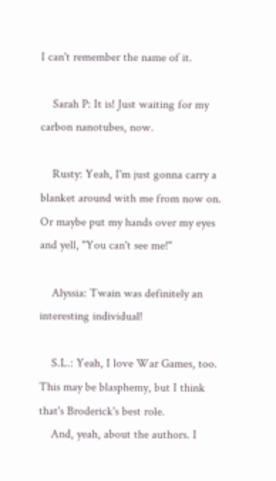I can't remember the name of it.

    Sarah P: It is! Just waiting for my carbon nanotubes, now.

    Rusty: Yeah, I'm just gonna carry a blanket around with me from now on. Or maybe put my hands over my eyes and yell, "You can't see me!"

    Alyssia: Twain was definitely an interesting individual!

    S.L.: Yeah, I love War Games, too. This may be blasphemy, but I think that's Broderick's best role.
    And, yeah, about the authors. I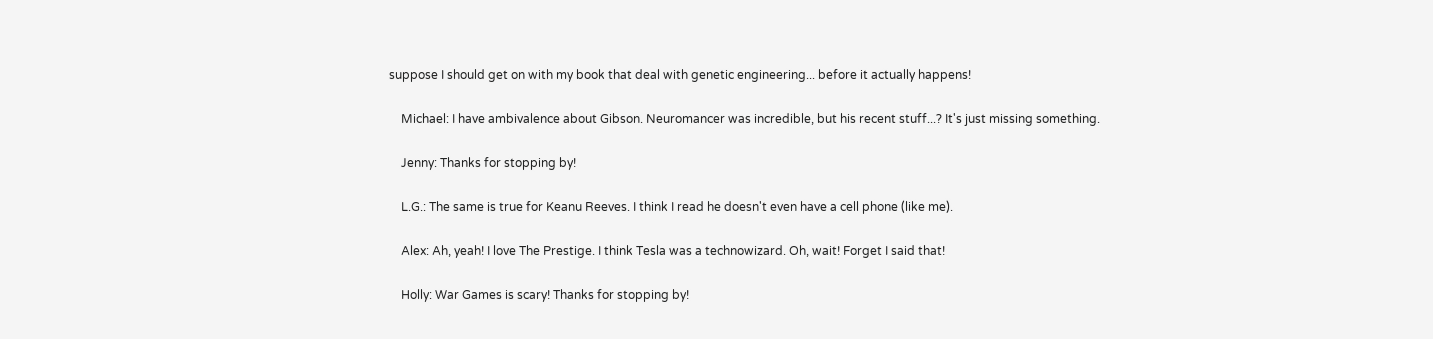suppose I should get on with my book that deal with genetic engineering... before it actually happens!

    Michael: I have ambivalence about Gibson. Neuromancer was incredible, but his recent stuff...? It's just missing something.

    Jenny: Thanks for stopping by!

    L.G.: The same is true for Keanu Reeves. I think I read he doesn't even have a cell phone (like me).

    Alex: Ah, yeah! I love The Prestige. I think Tesla was a technowizard. Oh, wait! Forget I said that!

    Holly: War Games is scary! Thanks for stopping by!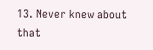13. Never knew about that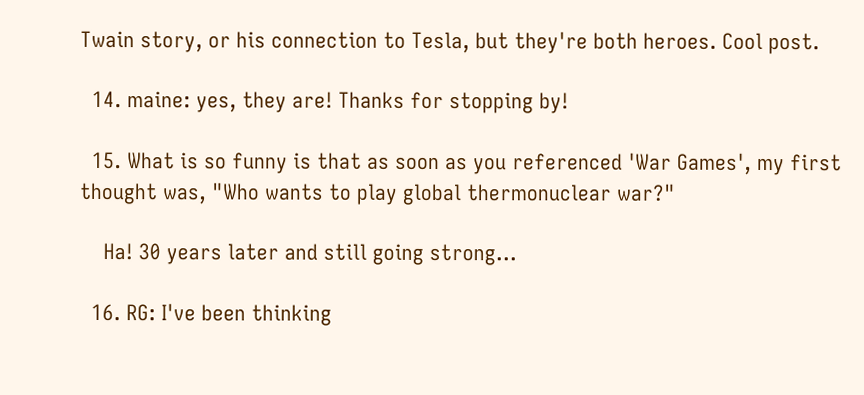Twain story, or his connection to Tesla, but they're both heroes. Cool post.

  14. maine: yes, they are! Thanks for stopping by!

  15. What is so funny is that as soon as you referenced 'War Games', my first thought was, "Who wants to play global thermonuclear war?"

    Ha! 30 years later and still going strong...

  16. RG: I've been thinking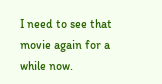I need to see that movie again for a while now.